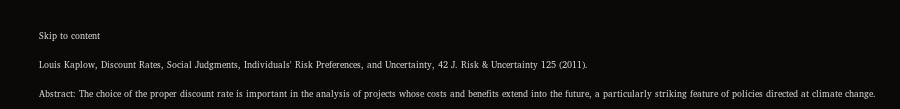Skip to content

Louis Kaplow, Discount Rates, Social Judgments, Individuals' Risk Preferences, and Uncertainty, 42 J. Risk & Uncertainty 125 (2011).

Abstract: The choice of the proper discount rate is important in the analysis of projects whose costs and benefits extend into the future, a particularly striking feature of policies directed at climate change.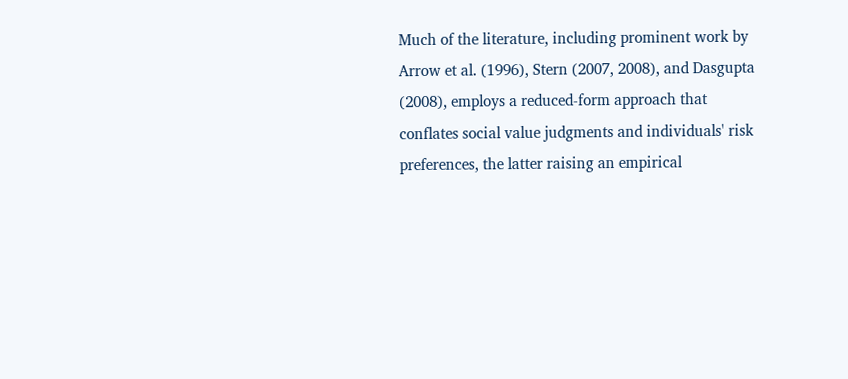Much of the literature, including prominent work by Arrow et al. (1996), Stern (2007, 2008), and Dasgupta (2008), employs a reduced-form approach that conflates social value judgments and individuals' risk preferences, the latter raising an empirical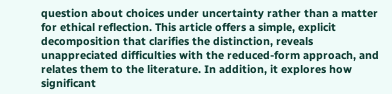question about choices under uncertainty rather than a matter for ethical reflection. This article offers a simple, explicit decomposition that clarifies the distinction, reveals unappreciated difficulties with the reduced-form approach, and relates them to the literature. In addition, it explores how significant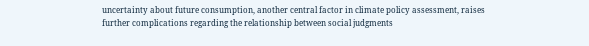uncertainty about future consumption, another central factor in climate policy assessment, raises further complications regarding the relationship between social judgments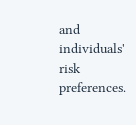and individuals' risk preferences.